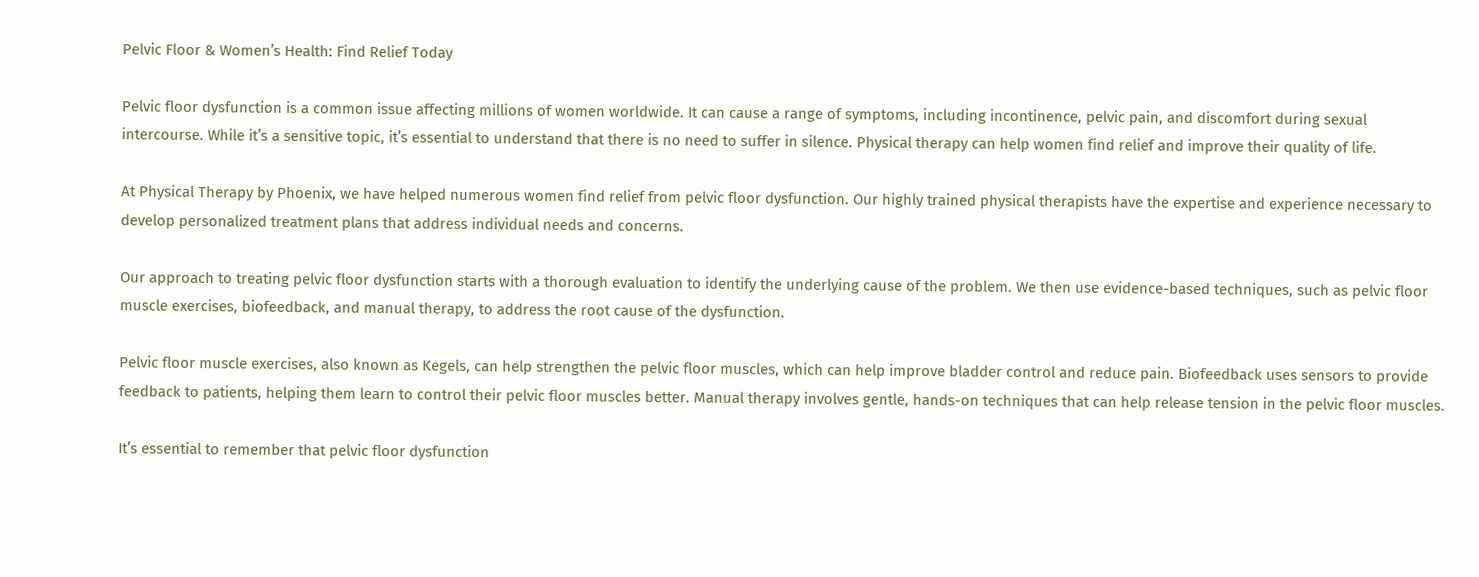Pelvic Floor & Women’s Health: Find Relief Today

Pelvic floor dysfunction is a common issue affecting millions of women worldwide. It can cause a range of symptoms, including incontinence, pelvic pain, and discomfort during sexual intercourse. While it’s a sensitive topic, it’s essential to understand that there is no need to suffer in silence. Physical therapy can help women find relief and improve their quality of life.

At Physical Therapy by Phoenix, we have helped numerous women find relief from pelvic floor dysfunction. Our highly trained physical therapists have the expertise and experience necessary to develop personalized treatment plans that address individual needs and concerns.

Our approach to treating pelvic floor dysfunction starts with a thorough evaluation to identify the underlying cause of the problem. We then use evidence-based techniques, such as pelvic floor muscle exercises, biofeedback, and manual therapy, to address the root cause of the dysfunction.

Pelvic floor muscle exercises, also known as Kegels, can help strengthen the pelvic floor muscles, which can help improve bladder control and reduce pain. Biofeedback uses sensors to provide feedback to patients, helping them learn to control their pelvic floor muscles better. Manual therapy involves gentle, hands-on techniques that can help release tension in the pelvic floor muscles.

It’s essential to remember that pelvic floor dysfunction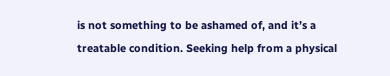is not something to be ashamed of, and it’s a treatable condition. Seeking help from a physical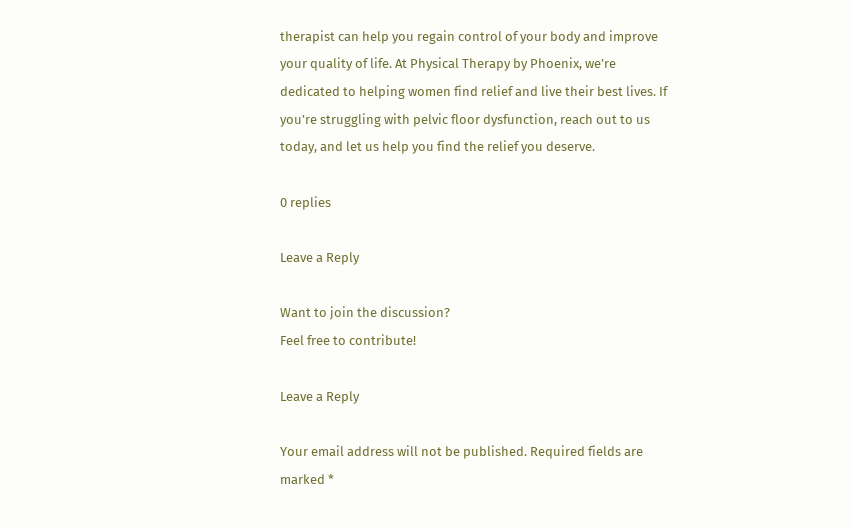therapist can help you regain control of your body and improve your quality of life. At Physical Therapy by Phoenix, we’re dedicated to helping women find relief and live their best lives. If you’re struggling with pelvic floor dysfunction, reach out to us today, and let us help you find the relief you deserve.

0 replies

Leave a Reply

Want to join the discussion?
Feel free to contribute!

Leave a Reply

Your email address will not be published. Required fields are marked *